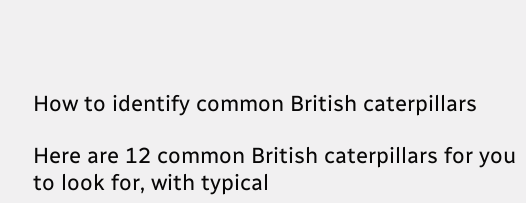How to identify common British caterpillars

Here are 12 common British caterpillars for you to look for, with typical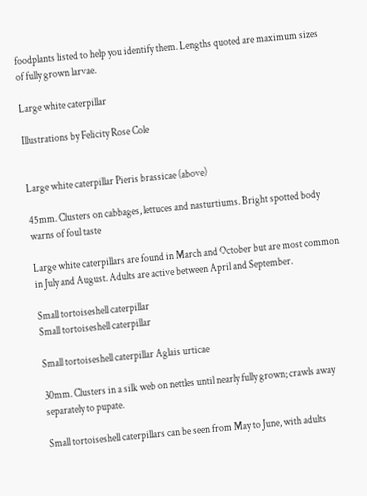foodplants listed to help you identify them. Lengths quoted are maximum sizes of fully grown larvae.

Large white caterpillar

Illustrations by Felicity Rose Cole


Large white caterpillar Pieris brassicae (above)

45mm. Clusters on cabbages, lettuces and nasturtiums. Bright spotted body warns of foul taste

Large white caterpillars are found in March and October but are most common in July and August. Adults are active between April and September.

Small tortoiseshell caterpillar
Small tortoiseshell caterpillar

Small tortoiseshell caterpillar Aglais urticae

30mm. Clusters in a silk web on nettles until nearly fully grown; crawls away separately to pupate.

Small tortoiseshell caterpillars can be seen from May to June, with adults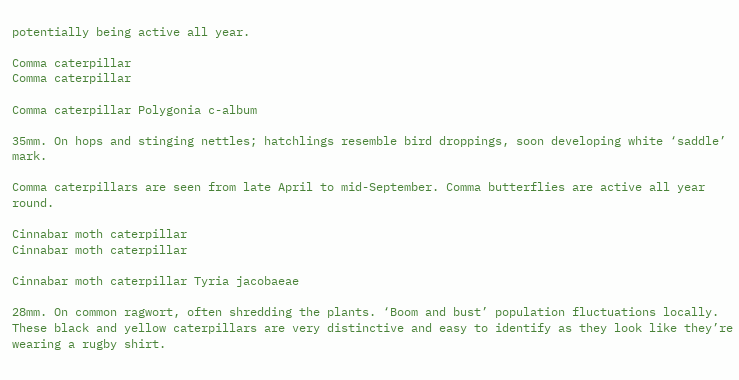potentially being active all year.

Comma caterpillar
Comma caterpillar

Comma caterpillar Polygonia c-album

35mm. On hops and stinging nettles; hatchlings resemble bird droppings, soon developing white ‘saddle’ mark.

Comma caterpillars are seen from late April to mid-September. Comma butterflies are active all year round.

Cinnabar moth caterpillar
Cinnabar moth caterpillar

Cinnabar moth caterpillar Tyria jacobaeae

28mm. On common ragwort, often shredding the plants. ‘Boom and bust’ population fluctuations locally. These black and yellow caterpillars are very distinctive and easy to identify as they look like they’re wearing a rugby shirt.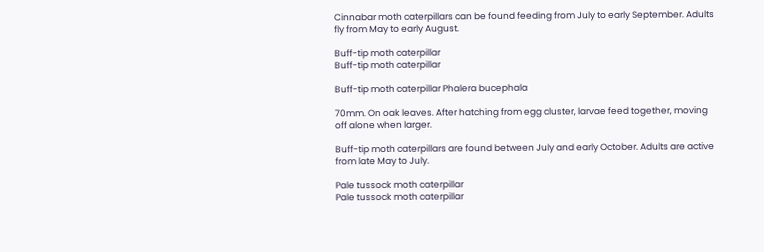Cinnabar moth caterpillars can be found feeding from July to early September. Adults fly from May to early August.

Buff-tip moth caterpillar
Buff-tip moth caterpillar

Buff-tip moth caterpillar Phalera bucephala

70mm. On oak leaves. After hatching from egg cluster, larvae feed together, moving off alone when larger.

Buff-tip moth caterpillars are found between July and early October. Adults are active from late May to July.

Pale tussock moth caterpillar
Pale tussock moth caterpillar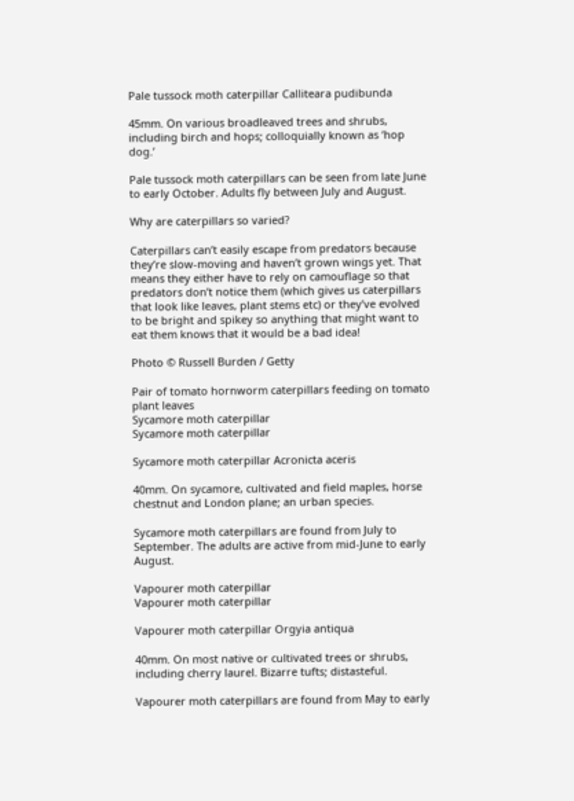Pale tussock moth caterpillar Calliteara pudibunda

45mm. On various broadleaved trees and shrubs, including birch and hops; colloquially known as ‘hop dog.’

Pale tussock moth caterpillars can be seen from late June to early October. Adults fly between July and August.

Why are caterpillars so varied?

Caterpillars can’t easily escape from predators because they’re slow-moving and haven’t grown wings yet. That means they either have to rely on camouflage so that predators don’t notice them (which gives us caterpillars that look like leaves, plant stems etc) or they’ve evolved to be bright and spikey so anything that might want to eat them knows that it would be a bad idea!

Photo © Russell Burden / Getty

Pair of tomato hornworm caterpillars feeding on tomato plant leaves
Sycamore moth caterpillar
Sycamore moth caterpillar

Sycamore moth caterpillar Acronicta aceris

40mm. On sycamore, cultivated and field maples, horse chestnut and London plane; an urban species.

Sycamore moth caterpillars are found from July to September. The adults are active from mid-June to early August.

Vapourer moth caterpillar
Vapourer moth caterpillar

Vapourer moth caterpillar Orgyia antiqua

40mm. On most native or cultivated trees or shrubs, including cherry laurel. Bizarre tufts; distasteful.

Vapourer moth caterpillars are found from May to early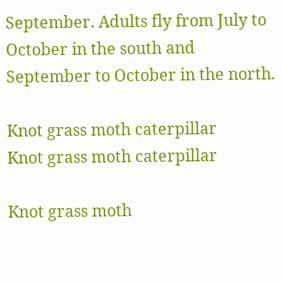September. Adults fly from July to October in the south and September to October in the north.

Knot grass moth caterpillar
Knot grass moth caterpillar

Knot grass moth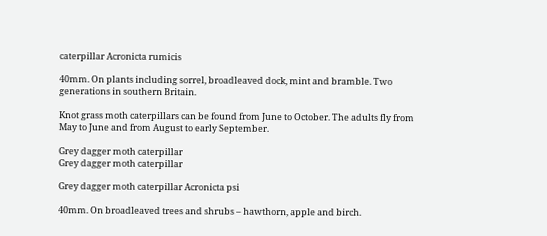caterpillar Acronicta rumicis

40mm. On plants including sorrel, broadleaved dock, mint and bramble. Two generations in southern Britain.

Knot grass moth caterpillars can be found from June to October. The adults fly from May to June and from August to early September.

Grey dagger moth caterpillar
Grey dagger moth caterpillar

Grey dagger moth caterpillar Acronicta psi

40mm. On broadleaved trees and shrubs – hawthorn, apple and birch.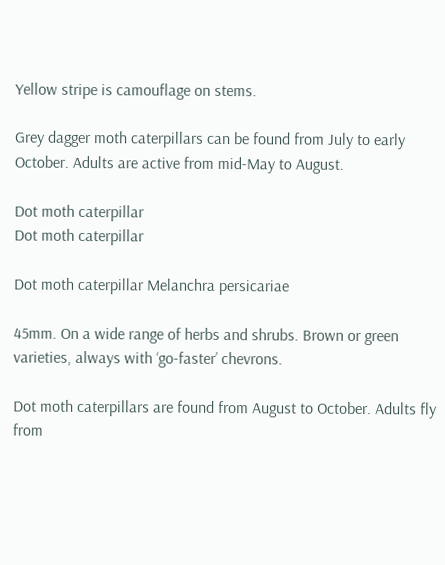Yellow stripe is camouflage on stems.

Grey dagger moth caterpillars can be found from July to early October. Adults are active from mid-May to August.

Dot moth caterpillar
Dot moth caterpillar

Dot moth caterpillar Melanchra persicariae

45mm. On a wide range of herbs and shrubs. Brown or green varieties, always with ‘go-faster’ chevrons.

Dot moth caterpillars are found from August to October. Adults fly from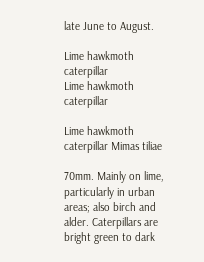late June to August.

Lime hawkmoth caterpillar
Lime hawkmoth caterpillar

Lime hawkmoth caterpillar Mimas tiliae

70mm. Mainly on lime, particularly in urban areas; also birch and alder. Caterpillars are bright green to dark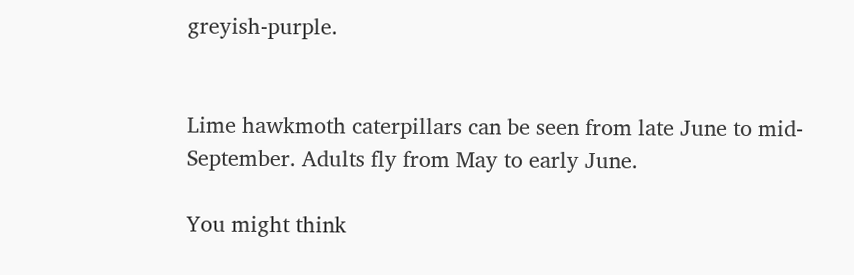greyish-purple.


Lime hawkmoth caterpillars can be seen from late June to mid-September. Adults fly from May to early June.

You might think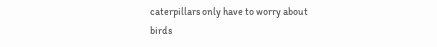caterpillars only have to worry about birds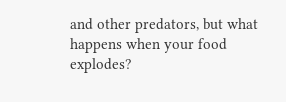and other predators, but what happens when your food explodes?